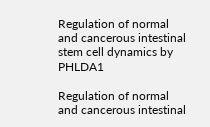Regulation of normal and cancerous intestinal stem cell dynamics by PHLDA1

Regulation of normal and cancerous intestinal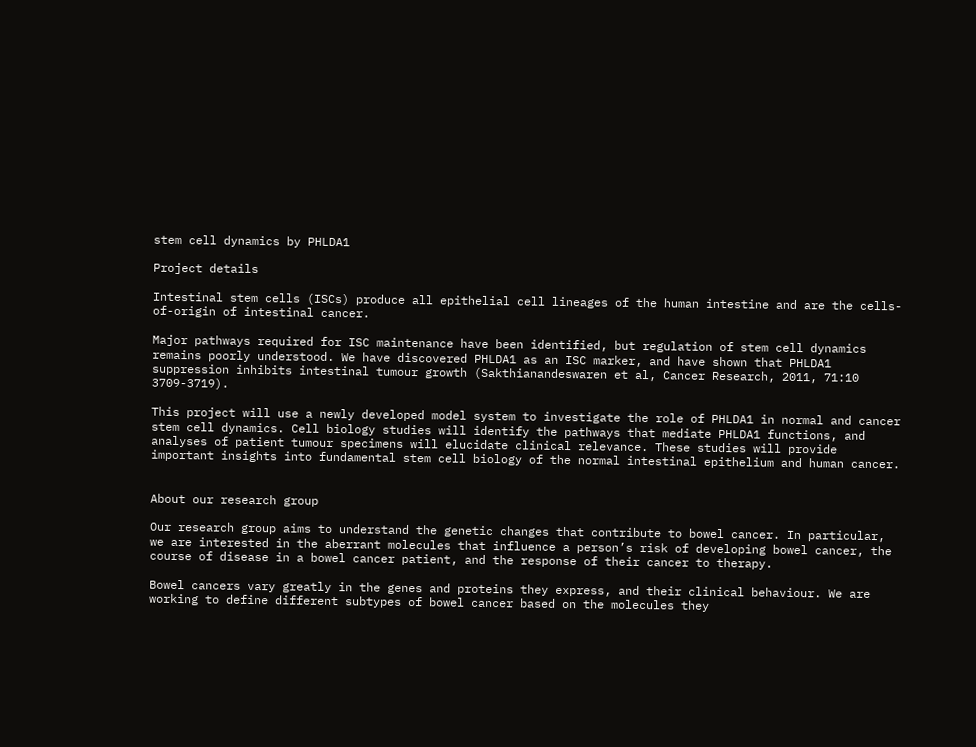stem cell dynamics by PHLDA1

Project details

Intestinal stem cells (ISCs) produce all epithelial cell lineages of the human intestine and are the cells-of-origin of intestinal cancer.

Major pathways required for ISC maintenance have been identified, but regulation of stem cell dynamics remains poorly understood. We have discovered PHLDA1 as an ISC marker, and have shown that PHLDA1 suppression inhibits intestinal tumour growth (Sakthianandeswaren et al, Cancer Research, 2011, 71:10 3709-3719).

This project will use a newly developed model system to investigate the role of PHLDA1 in normal and cancer stem cell dynamics. Cell biology studies will identify the pathways that mediate PHLDA1 functions, and analyses of patient tumour specimens will elucidate clinical relevance. These studies will provide important insights into fundamental stem cell biology of the normal intestinal epithelium and human cancer.


About our research group

Our research group aims to understand the genetic changes that contribute to bowel cancer. In particular, we are interested in the aberrant molecules that influence a person’s risk of developing bowel cancer, the course of disease in a bowel cancer patient, and the response of their cancer to therapy.

Bowel cancers vary greatly in the genes and proteins they express, and their clinical behaviour. We are working to define different subtypes of bowel cancer based on the molecules they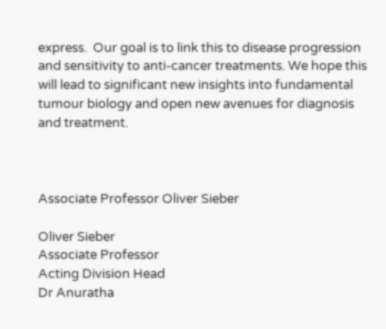express.  Our goal is to link this to disease progression and sensitivity to anti-cancer treatments. We hope this will lead to significant new insights into fundamental tumour biology and open new avenues for diagnosis and treatment.



Associate Professor Oliver Sieber

Oliver Sieber
Associate Professor
Acting Division Head
Dr Anuratha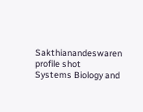Sakthianandeswaren profile shot
Systems Biology and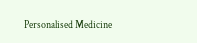Personalised Medicine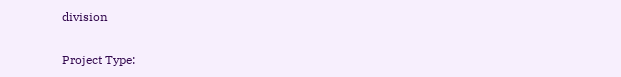division

Project Type: